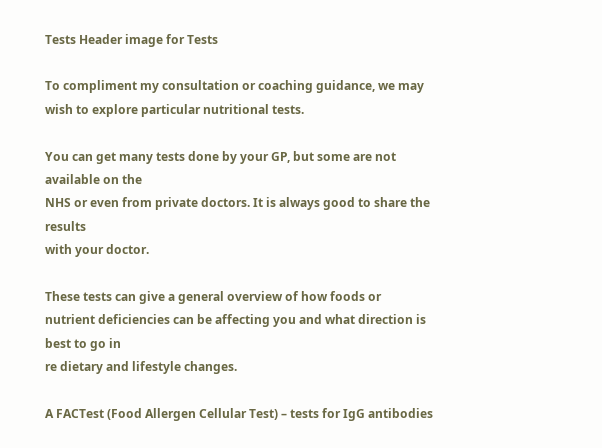Tests Header image for Tests

To compliment my consultation or coaching guidance, we may wish to explore particular nutritional tests.

You can get many tests done by your GP, but some are not available on the
NHS or even from private doctors. It is always good to share the results
with your doctor.

These tests can give a general overview of how foods or
nutrient deficiencies can be affecting you and what direction is best to go in
re dietary and lifestyle changes.

A FACTest (Food Allergen Cellular Test) – tests for IgG antibodies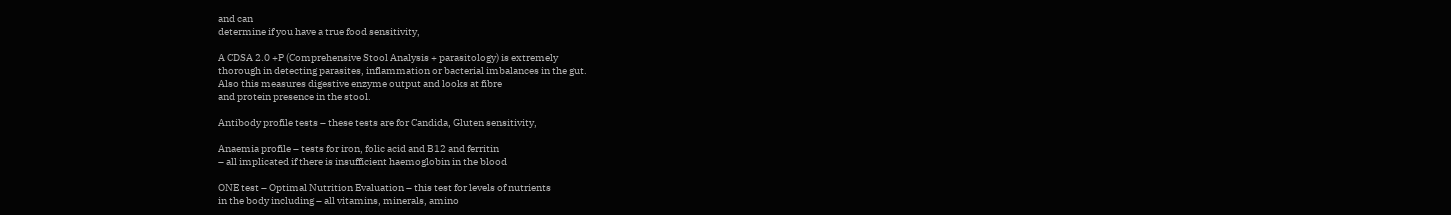and can
determine if you have a true food sensitivity,

A CDSA 2.0 +P (Comprehensive Stool Analysis + parasitology) is extremely
thorough in detecting parasites, inflammation or bacterial imbalances in the gut.
Also this measures digestive enzyme output and looks at fibre
and protein presence in the stool.

Antibody profile tests – these tests are for Candida, Gluten sensitivity,

Anaemia profile – tests for iron, folic acid and B12 and ferritin
– all implicated if there is insufficient haemoglobin in the blood

ONE test – Optimal Nutrition Evaluation – this test for levels of nutrients
in the body including – all vitamins, minerals, amino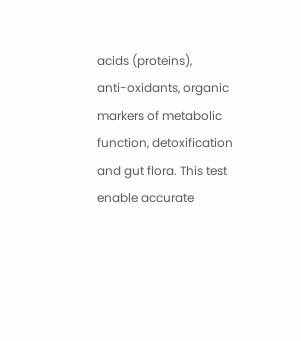acids (proteins),
anti-oxidants, organic markers of metabolic function, detoxification
and gut flora. This test enable accurate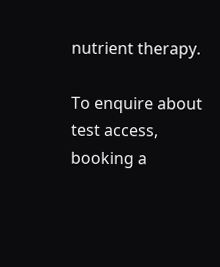nutrient therapy.

To enquire about test access, booking a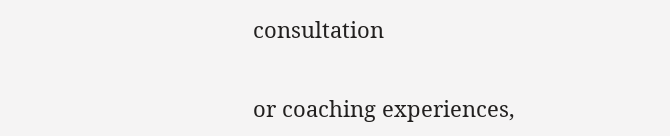consultation

or coaching experiences,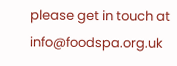please get in touch at info@foodspa.org.uk